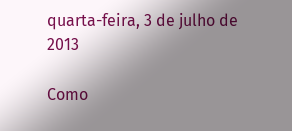quarta-feira, 3 de julho de 2013

Como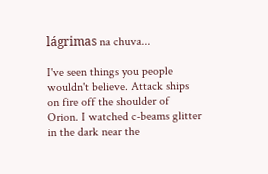lágrimas na chuva...

I've seen things you people wouldn't believe. Attack ships on fire off the shoulder of Orion. I watched c-beams glitter in the dark near the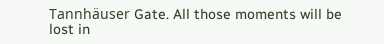Tannhäuser Gate. All those moments will be lost in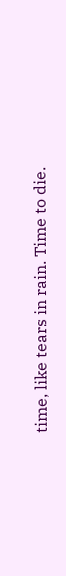time, like tears in rain. Time to die.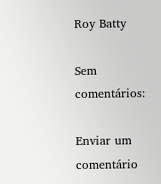Roy Batty

Sem comentários:

Enviar um comentário